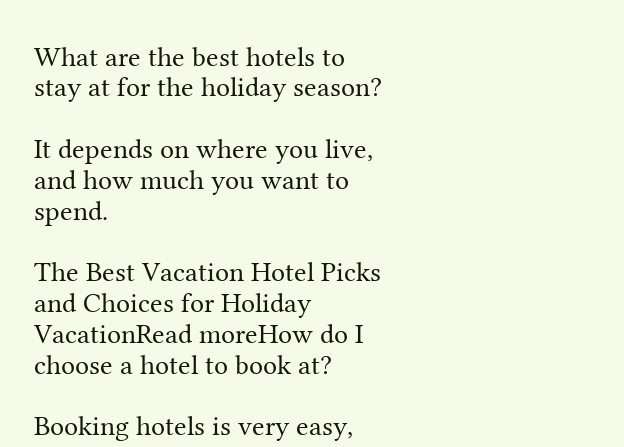What are the best hotels to stay at for the holiday season?

It depends on where you live, and how much you want to spend.

The Best Vacation Hotel Picks and Choices for Holiday VacationRead moreHow do I choose a hotel to book at?

Booking hotels is very easy,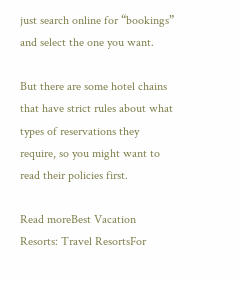just search online for “bookings” and select the one you want.

But there are some hotel chains that have strict rules about what types of reservations they require, so you might want to read their policies first.

Read moreBest Vacation Resorts: Travel ResortsFor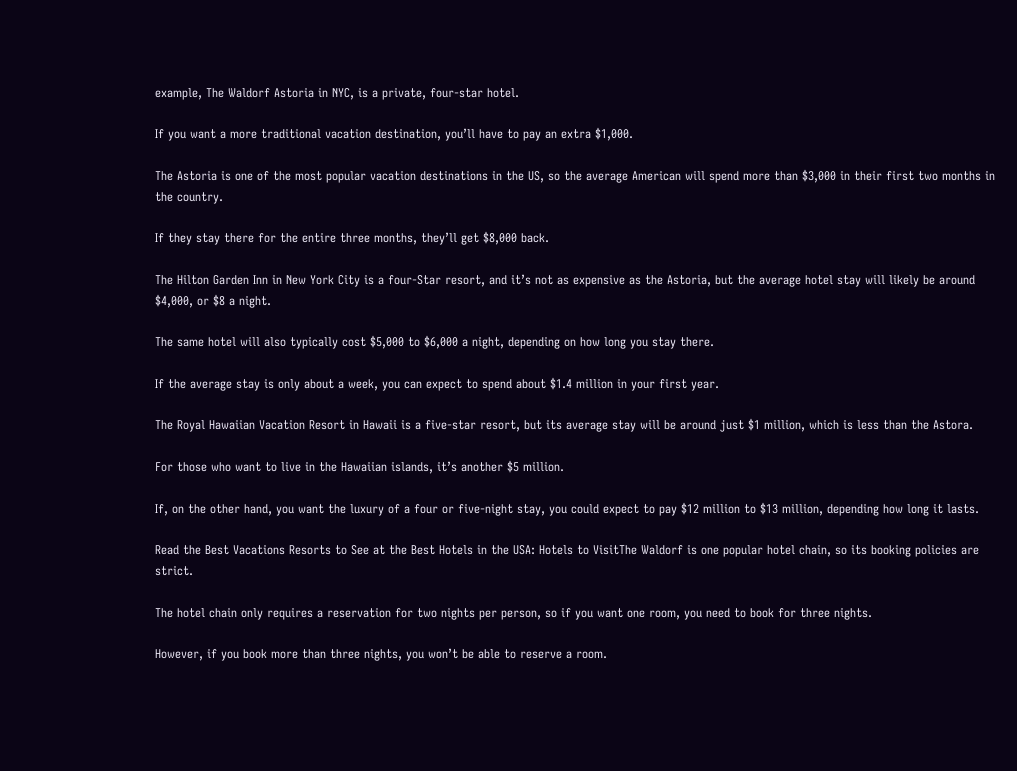example, The Waldorf Astoria in NYC, is a private, four-star hotel.

If you want a more traditional vacation destination, you’ll have to pay an extra $1,000.

The Astoria is one of the most popular vacation destinations in the US, so the average American will spend more than $3,000 in their first two months in the country.

If they stay there for the entire three months, they’ll get $8,000 back.

The Hilton Garden Inn in New York City is a four-Star resort, and it’s not as expensive as the Astoria, but the average hotel stay will likely be around $4,000, or $8 a night.

The same hotel will also typically cost $5,000 to $6,000 a night, depending on how long you stay there.

If the average stay is only about a week, you can expect to spend about $1.4 million in your first year.

The Royal Hawaiian Vacation Resort in Hawaii is a five-star resort, but its average stay will be around just $1 million, which is less than the Astora.

For those who want to live in the Hawaiian islands, it’s another $5 million.

If, on the other hand, you want the luxury of a four or five-night stay, you could expect to pay $12 million to $13 million, depending how long it lasts.

Read the Best Vacations Resorts to See at the Best Hotels in the USA: Hotels to VisitThe Waldorf is one popular hotel chain, so its booking policies are strict.

The hotel chain only requires a reservation for two nights per person, so if you want one room, you need to book for three nights.

However, if you book more than three nights, you won’t be able to reserve a room.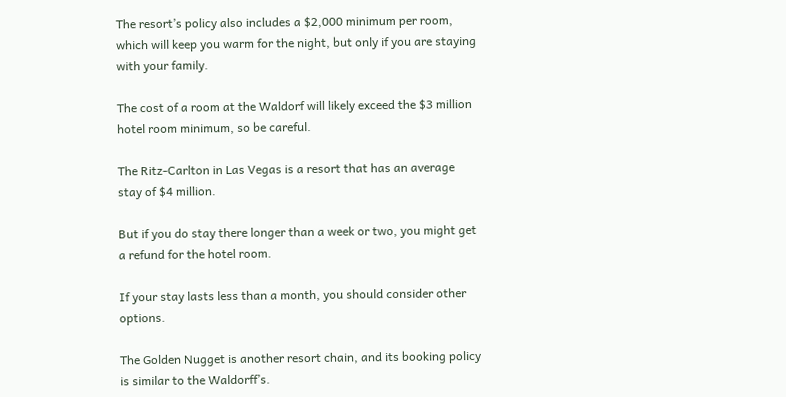The resort’s policy also includes a $2,000 minimum per room, which will keep you warm for the night, but only if you are staying with your family.

The cost of a room at the Waldorf will likely exceed the $3 million hotel room minimum, so be careful.

The Ritz-Carlton in Las Vegas is a resort that has an average stay of $4 million.

But if you do stay there longer than a week or two, you might get a refund for the hotel room.

If your stay lasts less than a month, you should consider other options.

The Golden Nugget is another resort chain, and its booking policy is similar to the Waldorff’s.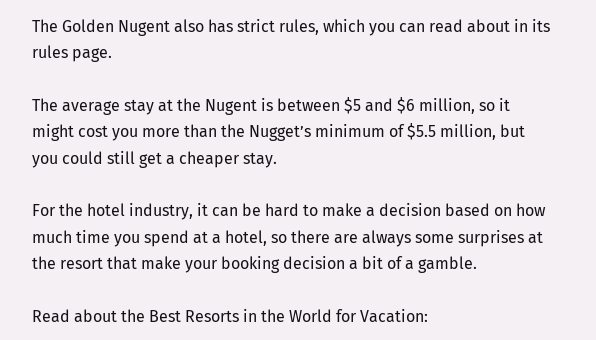The Golden Nugent also has strict rules, which you can read about in its rules page.

The average stay at the Nugent is between $5 and $6 million, so it might cost you more than the Nugget’s minimum of $5.5 million, but you could still get a cheaper stay.

For the hotel industry, it can be hard to make a decision based on how much time you spend at a hotel, so there are always some surprises at the resort that make your booking decision a bit of a gamble.

Read about the Best Resorts in the World for Vacation: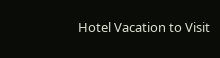Hotel Vacation to Visit